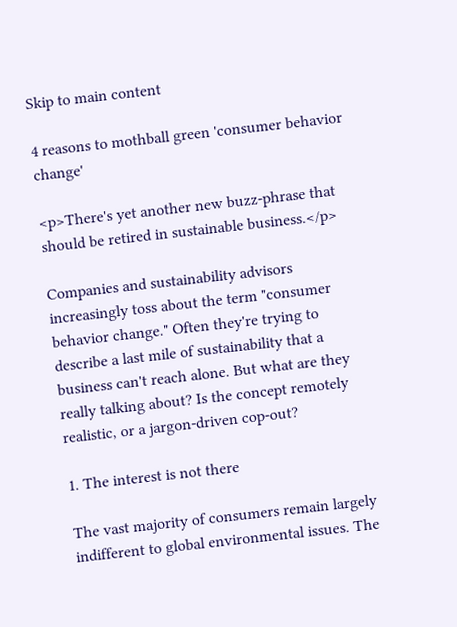Skip to main content

4 reasons to mothball green 'consumer behavior change'

<p>There's yet another new buzz-phrase that should be retired in sustainable business.</p>

Companies and sustainability advisors increasingly toss about the term "consumer behavior change." Often they're trying to describe a last mile of sustainability that a business can't reach alone. But what are they really talking about? Is the concept remotely realistic, or a jargon-driven cop-out?

1. The interest is not there

The vast majority of consumers remain largely indifferent to global environmental issues. The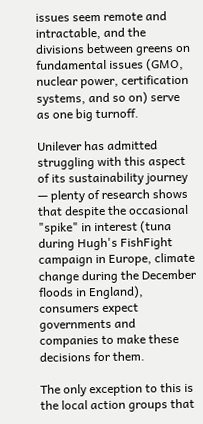issues seem remote and intractable, and the divisions between greens on fundamental issues (GMO, nuclear power, certification systems, and so on) serve as one big turnoff.

Unilever has admitted struggling with this aspect of its sustainability journey — plenty of research shows that despite the occasional "spike" in interest (tuna during Hugh's FishFight campaign in Europe, climate change during the December floods in England), consumers expect governments and companies to make these decisions for them.

The only exception to this is the local action groups that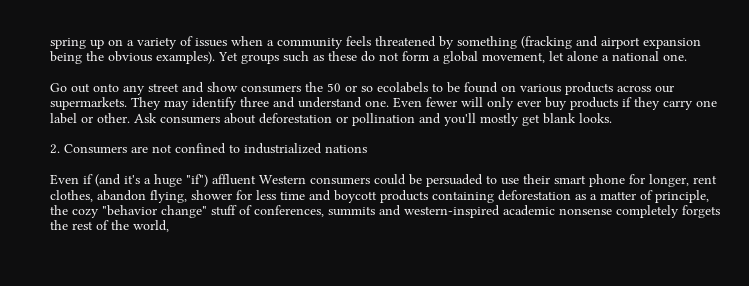spring up on a variety of issues when a community feels threatened by something (fracking and airport expansion being the obvious examples). Yet groups such as these do not form a global movement, let alone a national one.

Go out onto any street and show consumers the 50 or so ecolabels to be found on various products across our supermarkets. They may identify three and understand one. Even fewer will only ever buy products if they carry one label or other. Ask consumers about deforestation or pollination and you'll mostly get blank looks.

2. Consumers are not confined to industrialized nations

Even if (and it's a huge "if") affluent Western consumers could be persuaded to use their smart phone for longer, rent clothes, abandon flying, shower for less time and boycott products containing deforestation as a matter of principle, the cozy "behavior change" stuff of conferences, summits and western-inspired academic nonsense completely forgets the rest of the world,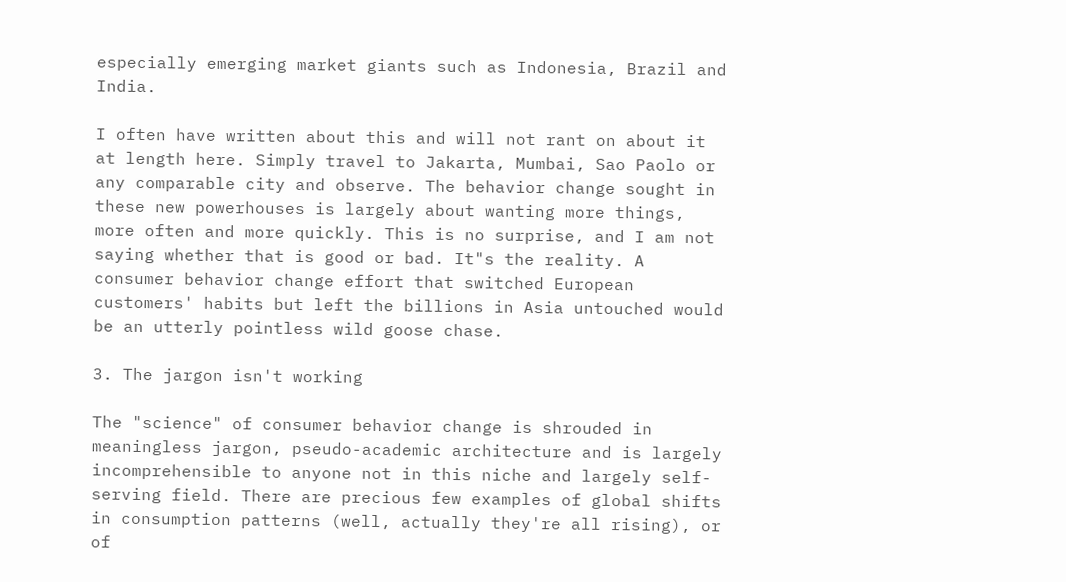especially emerging market giants such as Indonesia, Brazil and India.

I often have written about this and will not rant on about it at length here. Simply travel to Jakarta, Mumbai, Sao Paolo or any comparable city and observe. The behavior change sought in these new powerhouses is largely about wanting more things, more often and more quickly. This is no surprise, and I am not saying whether that is good or bad. It"s the reality. A consumer behavior change effort that switched European customers' habits but left the billions in Asia untouched would be an utterly pointless wild goose chase.

3. The jargon isn't working

The "science" of consumer behavior change is shrouded in meaningless jargon, pseudo-academic architecture and is largely incomprehensible to anyone not in this niche and largely self-serving field. There are precious few examples of global shifts in consumption patterns (well, actually they're all rising), or of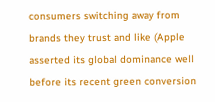consumers switching away from brands they trust and like (Apple asserted its global dominance well before its recent green conversion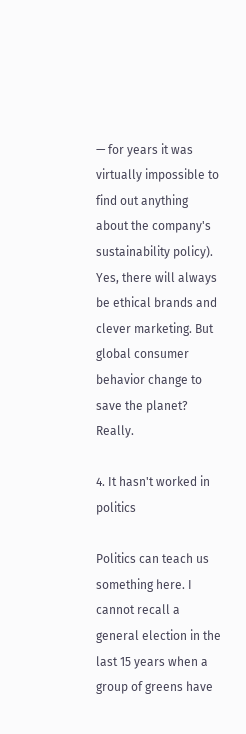— for years it was virtually impossible to find out anything about the company's sustainability policy). Yes, there will always be ethical brands and clever marketing. But global consumer behavior change to save the planet? Really.

4. It hasn't worked in politics

Politics can teach us something here. I cannot recall a general election in the last 15 years when a group of greens have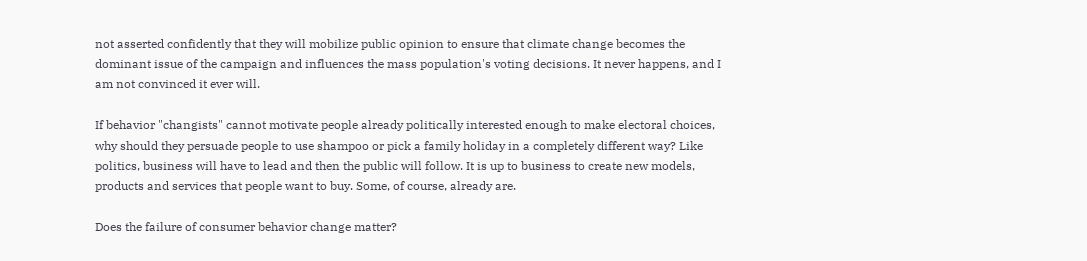not asserted confidently that they will mobilize public opinion to ensure that climate change becomes the dominant issue of the campaign and influences the mass population's voting decisions. It never happens, and I am not convinced it ever will.

If behavior "changists" cannot motivate people already politically interested enough to make electoral choices, why should they persuade people to use shampoo or pick a family holiday in a completely different way? Like politics, business will have to lead and then the public will follow. It is up to business to create new models, products and services that people want to buy. Some, of course, already are.

Does the failure of consumer behavior change matter?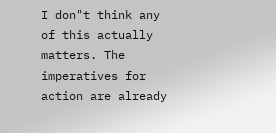I don"t think any of this actually matters. The imperatives for action are already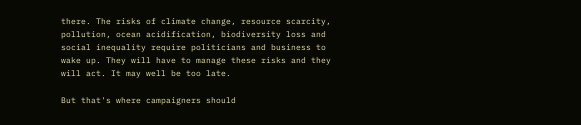there. The risks of climate change, resource scarcity, pollution, ocean acidification, biodiversity loss and social inequality require politicians and business to wake up. They will have to manage these risks and they will act. It may well be too late.

But that's where campaigners should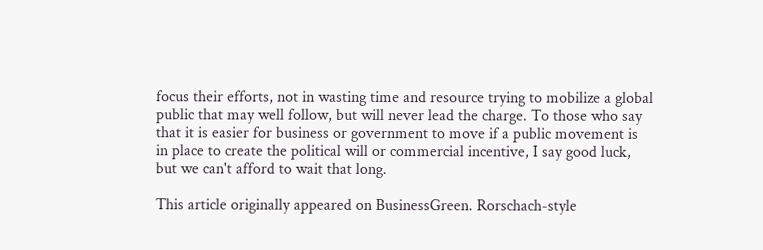focus their efforts, not in wasting time and resource trying to mobilize a global public that may well follow, but will never lead the charge. To those who say that it is easier for business or government to move if a public movement is in place to create the political will or commercial incentive, I say good luck, but we can't afford to wait that long.

This article originally appeared on BusinessGreen. Rorschach-style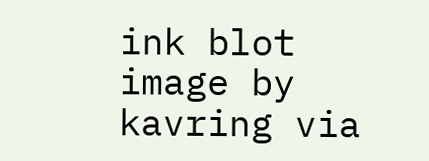ink blot image by kavring via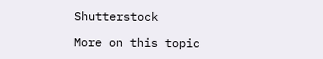Shutterstock

More on this topic